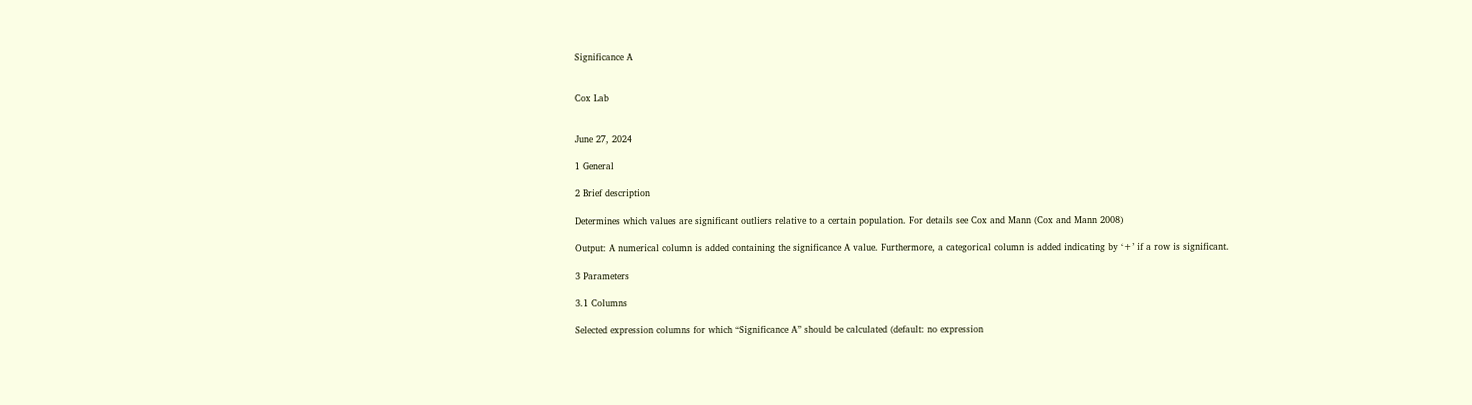Significance A


Cox Lab


June 27, 2024

1 General

2 Brief description

Determines which values are significant outliers relative to a certain population. For details see Cox and Mann (Cox and Mann 2008)

Output: A numerical column is added containing the significance A value. Furthermore, a categorical column is added indicating by ‘+’ if a row is significant.

3 Parameters

3.1 Columns

Selected expression columns for which “Significance A” should be calculated (default: no expression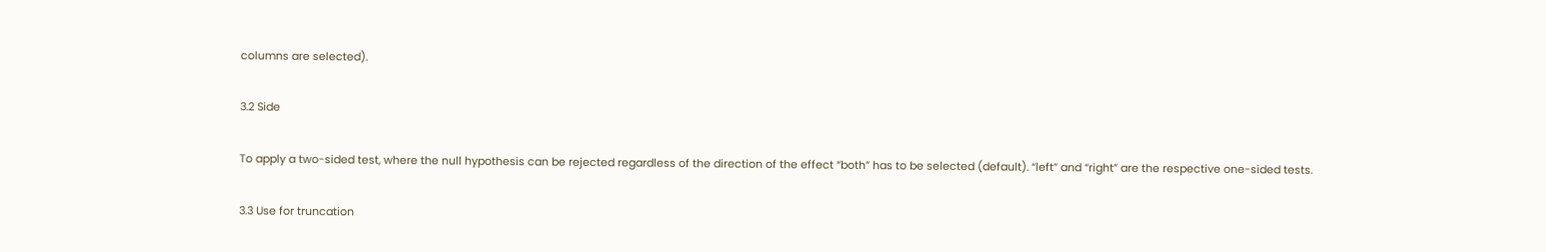columns are selected).

3.2 Side

To apply a two-sided test, where the null hypothesis can be rejected regardless of the direction of the effect “both” has to be selected (default). “left” and “right” are the respective one-sided tests.

3.3 Use for truncation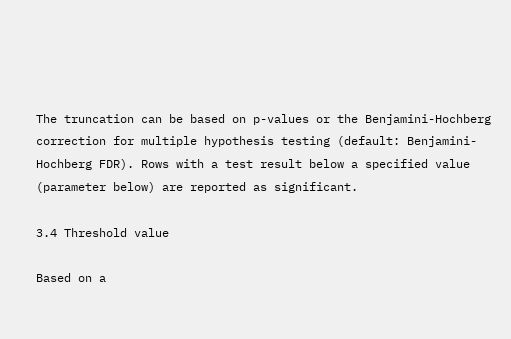The truncation can be based on p-values or the Benjamini-Hochberg correction for multiple hypothesis testing (default: Benjamini-Hochberg FDR). Rows with a test result below a specified value (parameter below) are reported as significant.

3.4 Threshold value

Based on a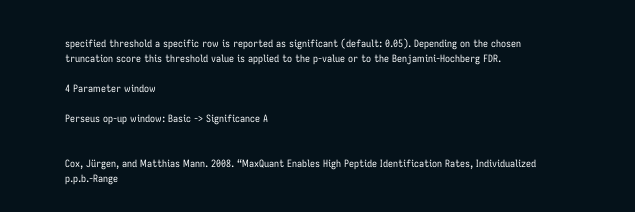specified threshold a specific row is reported as significant (default: 0.05). Depending on the chosen truncation score this threshold value is applied to the p-value or to the Benjamini-Hochberg FDR.

4 Parameter window

Perseus op-up window: Basic -> Significance A


Cox, Jürgen, and Matthias Mann. 2008. “MaxQuant Enables High Peptide Identification Rates, Individualized p.p.b.-Range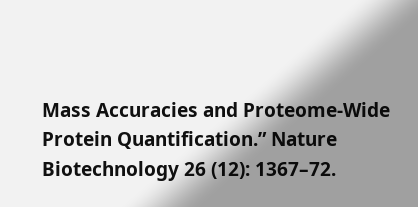Mass Accuracies and Proteome-Wide Protein Quantification.” Nature Biotechnology 26 (12): 1367–72.